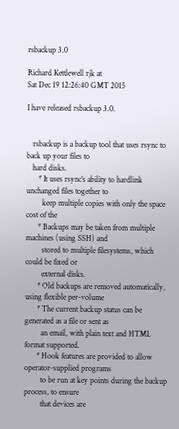rsbackup 3.0

Richard Kettlewell rjk at
Sat Dec 19 12:26:40 GMT 2015

I have released rsbackup 3.0.


   rsbackup is a backup tool that uses rsync to back up your files to
   hard disks.
      * It uses rsync’s ability to hardlink unchanged files together to
        keep multiple copies with only the space cost of the
      * Backups may be taken from multiple machines (using SSH) and
        stored to multiple filesystems, which could be fixed or
        external disks.
      * Old backups are removed automatically, using flexible per-volume
      * The current backup status can be generated as a file or sent as
        an email, with plain text and HTML format supported.
      * Hook features are provided to allow operator-supplied programs
        to be run at key points during the backup process, to ensure
        that devices are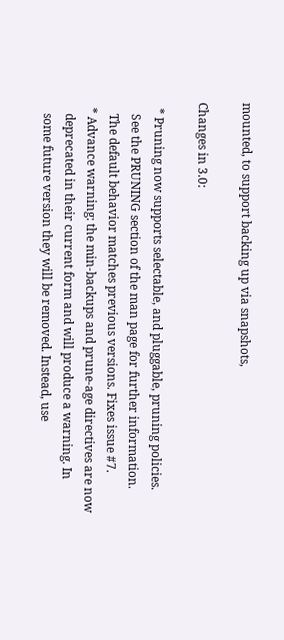mounted, to support backing up via snapshots,

Changes in 3.0:

  * Pruning now supports selectable, and pluggable, pruning policies.
    See the PRUNING section of the man page for further information.
    The default behavior matches previous versions. Fixes issue #7.
  * Advance warning: the min-backups and prune-age directives are now
    deprecated in their current form and will produce a warning. In
    some future version they will be removed. Instead, use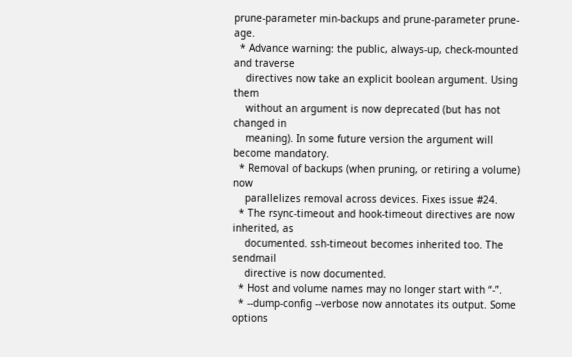prune-parameter min-backups and prune-parameter prune-age.
  * Advance warning: the public, always-up, check-mounted and traverse
    directives now take an explicit boolean argument. Using them
    without an argument is now deprecated (but has not changed in
    meaning). In some future version the argument will become mandatory.
  * Removal of backups (when pruning, or retiring a volume) now
    parallelizes removal across devices. Fixes issue #24.
  * The rsync-timeout and hook-timeout directives are now inherited, as
    documented. ssh-timeout becomes inherited too. The sendmail
    directive is now documented.
  * Host and volume names may no longer start with “-”.
  * --dump-config --verbose now annotates its output. Some options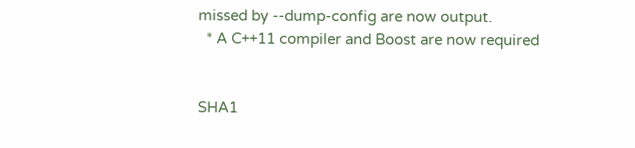missed by --dump-config are now output.
  * A C++11 compiler and Boost are now required


SHA1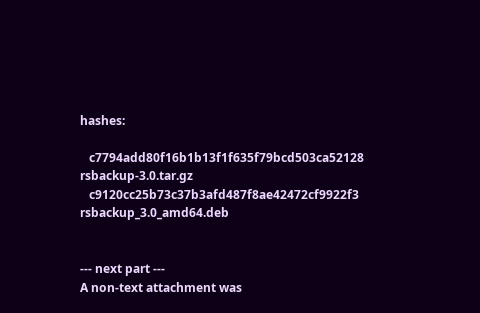hashes:

   c7794add80f16b1b13f1f635f79bcd503ca52128  rsbackup-3.0.tar.gz
   c9120cc25b73c37b3afd487f8ae42472cf9922f3  rsbackup_3.0_amd64.deb


--- next part ---
A non-text attachment was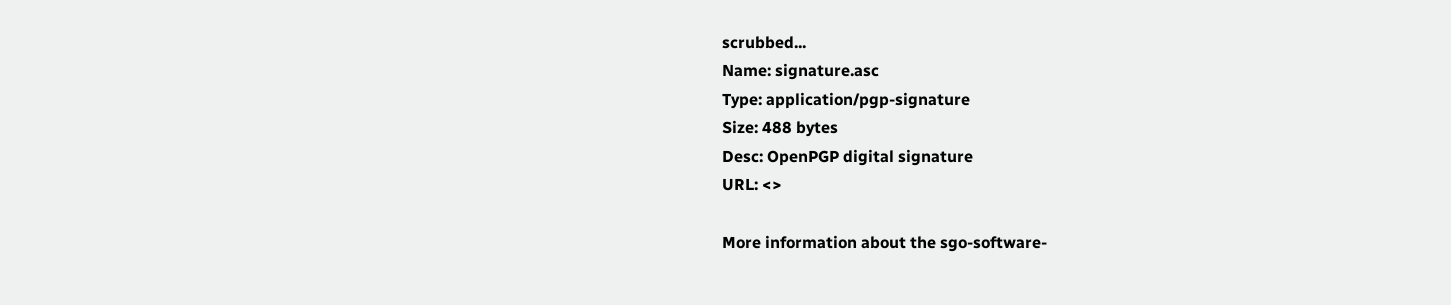scrubbed...
Name: signature.asc
Type: application/pgp-signature
Size: 488 bytes
Desc: OpenPGP digital signature
URL: <>

More information about the sgo-software-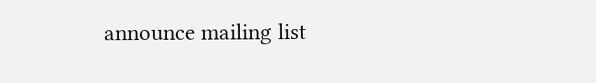announce mailing list